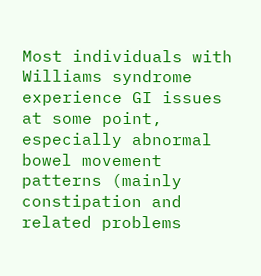Most individuals with Williams syndrome experience GI issues at some point, especially abnormal bowel movement patterns (mainly constipation and related problems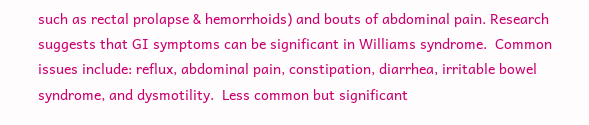such as rectal prolapse & hemorrhoids) and bouts of abdominal pain. Research suggests that GI symptoms can be significant in Williams syndrome.  Common issues include: reflux, abdominal pain, constipation, diarrhea, irritable bowel syndrome, and dysmotility.  Less common but significant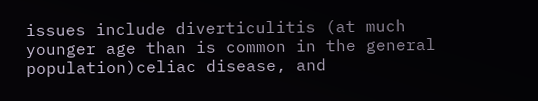issues include diverticulitis (at much younger age than is common in the general population)celiac disease, and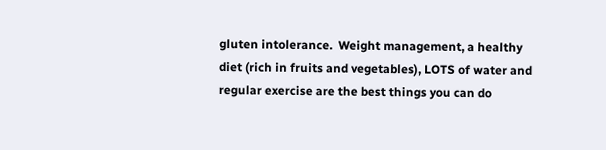gluten intolerance.  Weight management, a healthy diet (rich in fruits and vegetables), LOTS of water and regular exercise are the best things you can do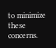to minimize these concerns.